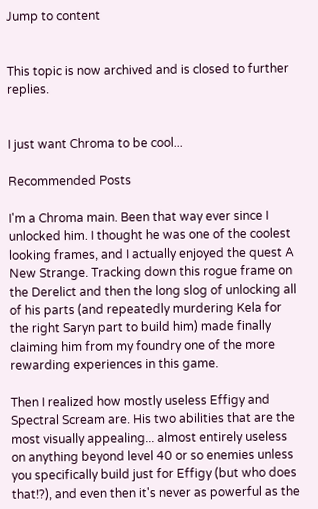Jump to content


This topic is now archived and is closed to further replies.


I just want Chroma to be cool...

Recommended Posts

I'm a Chroma main. Been that way ever since I unlocked him. I thought he was one of the coolest looking frames, and I actually enjoyed the quest A New Strange. Tracking down this rogue frame on the Derelict and then the long slog of unlocking all of his parts (and repeatedly murdering Kela for the right Saryn part to build him) made finally claiming him from my foundry one of the more rewarding experiences in this game.

Then I realized how mostly useless Effigy and Spectral Scream are. His two abilities that are the most visually appealing... almost entirely useless on anything beyond level 40 or so enemies unless you specifically build just for Effigy (but who does that!?), and even then it's never as powerful as the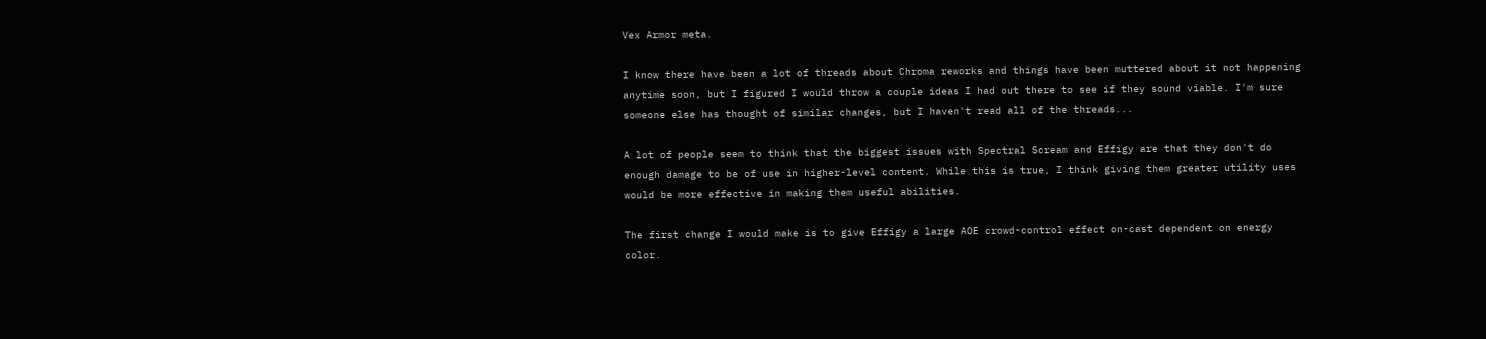Vex Armor meta.

I know there have been a lot of threads about Chroma reworks and things have been muttered about it not happening anytime soon, but I figured I would throw a couple ideas I had out there to see if they sound viable. I'm sure someone else has thought of similar changes, but I haven't read all of the threads...

A lot of people seem to think that the biggest issues with Spectral Scream and Effigy are that they don't do enough damage to be of use in higher-level content. While this is true, I think giving them greater utility uses would be more effective in making them useful abilities.

The first change I would make is to give Effigy a large AOE crowd-control effect on-cast dependent on energy color.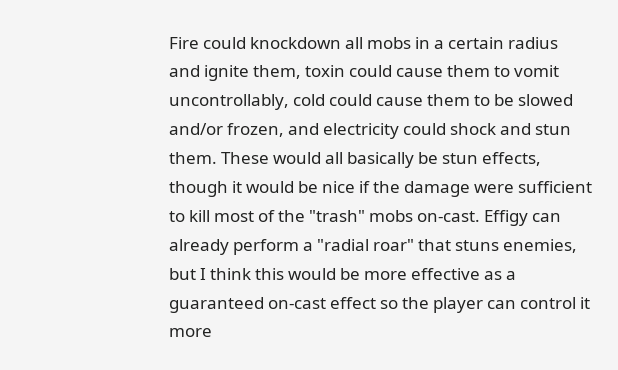Fire could knockdown all mobs in a certain radius and ignite them, toxin could cause them to vomit uncontrollably, cold could cause them to be slowed and/or frozen, and electricity could shock and stun them. These would all basically be stun effects, though it would be nice if the damage were sufficient to kill most of the "trash" mobs on-cast. Effigy can already perform a "radial roar" that stuns enemies, but I think this would be more effective as a guaranteed on-cast effect so the player can control it more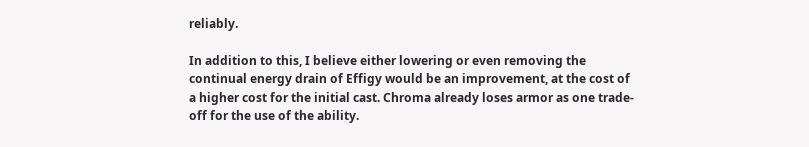reliably.

In addition to this, I believe either lowering or even removing the continual energy drain of Effigy would be an improvement, at the cost of a higher cost for the initial cast. Chroma already loses armor as one trade-off for the use of the ability.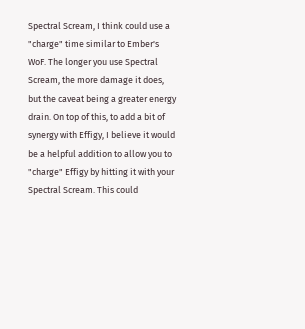Spectral Scream, I think could use a "charge" time similar to Ember's WoF. The longer you use Spectral Scream, the more damage it does, but the caveat being a greater energy drain. On top of this, to add a bit of synergy with Effigy, I believe it would be a helpful addition to allow you to "charge" Effigy by hitting it with your Spectral Scream. This could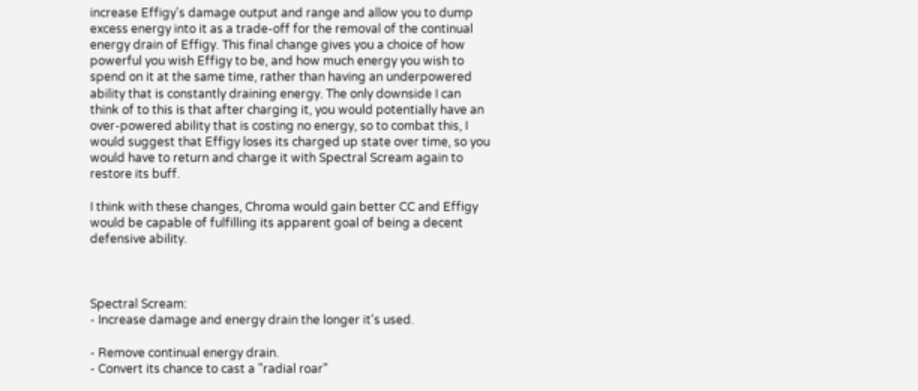increase Effigy's damage output and range and allow you to dump excess energy into it as a trade-off for the removal of the continual energy drain of Effigy. This final change gives you a choice of how powerful you wish Effigy to be, and how much energy you wish to spend on it at the same time, rather than having an underpowered ability that is constantly draining energy. The only downside I can think of to this is that after charging it, you would potentially have an over-powered ability that is costing no energy, so to combat this, I would suggest that Effigy loses its charged up state over time, so you would have to return and charge it with Spectral Scream again to restore its buff.

I think with these changes, Chroma would gain better CC and Effigy would be capable of fulfilling its apparent goal of being a decent defensive ability.



Spectral Scream:
- Increase damage and energy drain the longer it's used.

- Remove continual energy drain.
- Convert its chance to cast a "radial roar"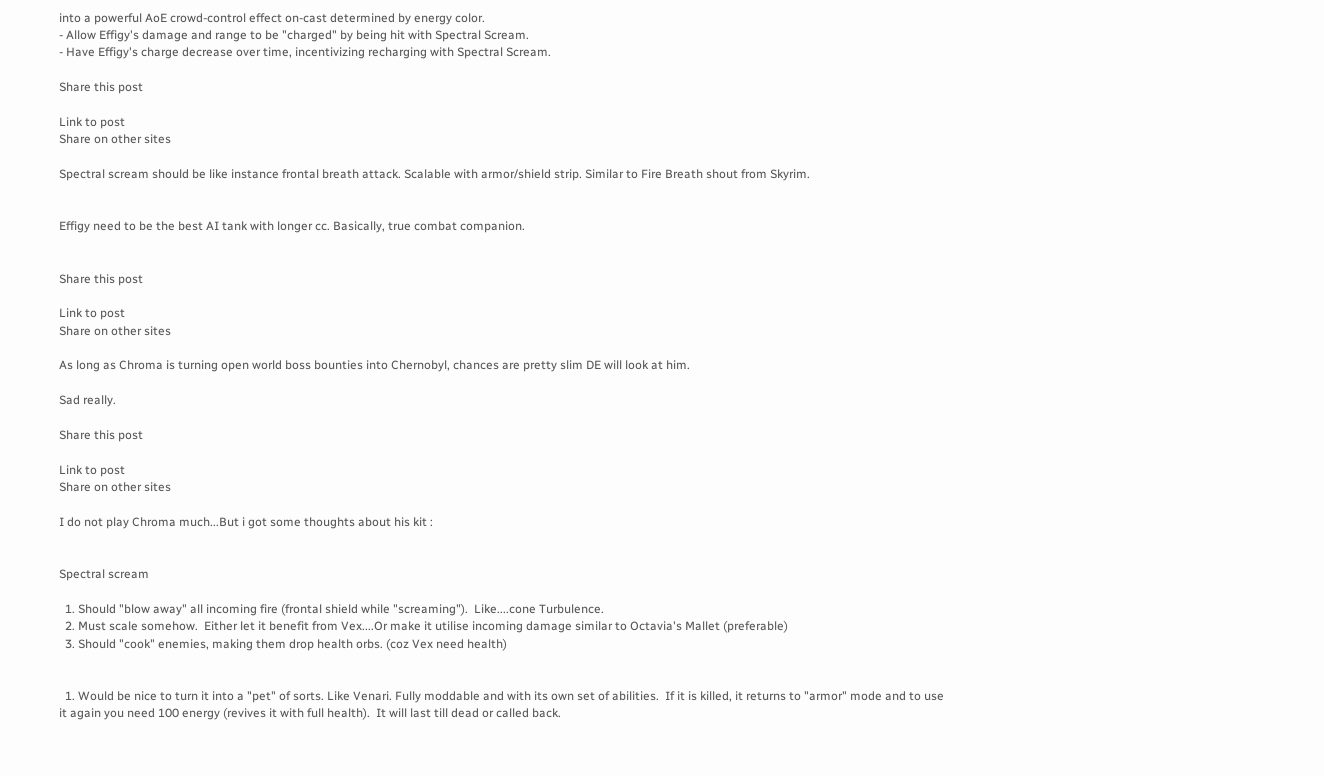into a powerful AoE crowd-control effect on-cast determined by energy color.
- Allow Effigy's damage and range to be "charged" by being hit with Spectral Scream.
- Have Effigy's charge decrease over time, incentivizing recharging with Spectral Scream.

Share this post

Link to post
Share on other sites

Spectral scream should be like instance frontal breath attack. Scalable with armor/shield strip. Similar to Fire Breath shout from Skyrim.


Effigy need to be the best AI tank with longer cc. Basically, true combat companion.


Share this post

Link to post
Share on other sites

As long as Chroma is turning open world boss bounties into Chernobyl, chances are pretty slim DE will look at him.

Sad really.

Share this post

Link to post
Share on other sites

I do not play Chroma much...But i got some thoughts about his kit :


Spectral scream

  1. Should "blow away" all incoming fire (frontal shield while "screaming").  Like....cone Turbulence.
  2. Must scale somehow.  Either let it benefit from Vex....Or make it utilise incoming damage similar to Octavia's Mallet (preferable)
  3. Should "cook" enemies, making them drop health orbs. (coz Vex need health)


  1. Would be nice to turn it into a "pet" of sorts. Like Venari. Fully moddable and with its own set of abilities.  If it is killed, it returns to "armor" mode and to use it again you need 100 energy (revives it with full health).  It will last till dead or called back.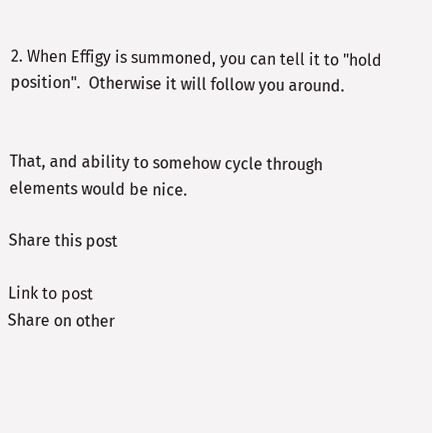2. When Effigy is summoned, you can tell it to "hold position".  Otherwise it will follow you around.


That, and ability to somehow cycle through elements would be nice.

Share this post

Link to post
Share on other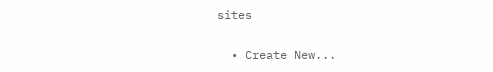sites

  • Create New...